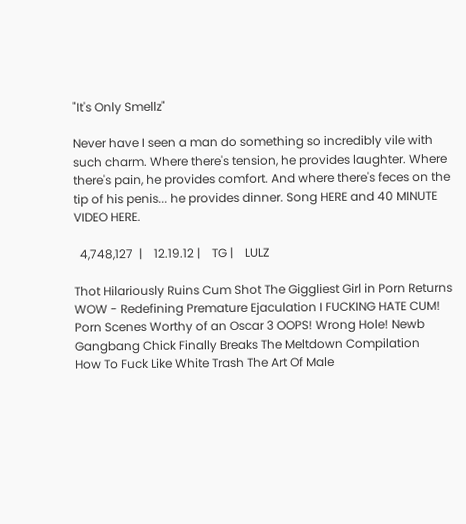"It's Only Smellz"

Never have I seen a man do something so incredibly vile with such charm. Where there's tension, he provides laughter. Where there's pain, he provides comfort. And where there's feces on the tip of his penis... he provides dinner. Song HERE and 40 MINUTE VIDEO HERE.

  4,748,127  |    12.19.12 |    TG |    LULZ

Thot Hilariously Ruins Cum Shot The Giggliest Girl in Porn Returns WOW - Redefining Premature Ejaculation I FUCKING HATE CUM!
Porn Scenes Worthy of an Oscar 3 OOPS! Wrong Hole! Newb Gangbang Chick Finally Breaks The Meltdown Compilation
How To Fuck Like White Trash The Art Of Male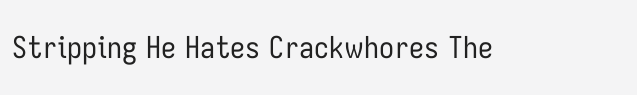Stripping He Hates Crackwhores The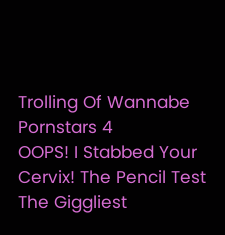Trolling Of Wannabe Pornstars 4
OOPS! I Stabbed Your Cervix! The Pencil Test The Giggliest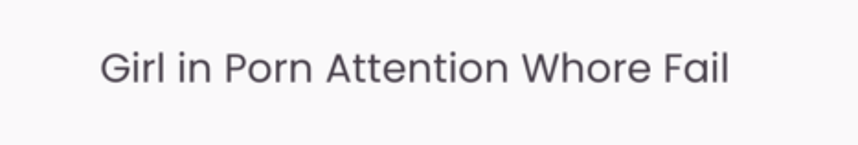Girl in Porn Attention Whore Fail